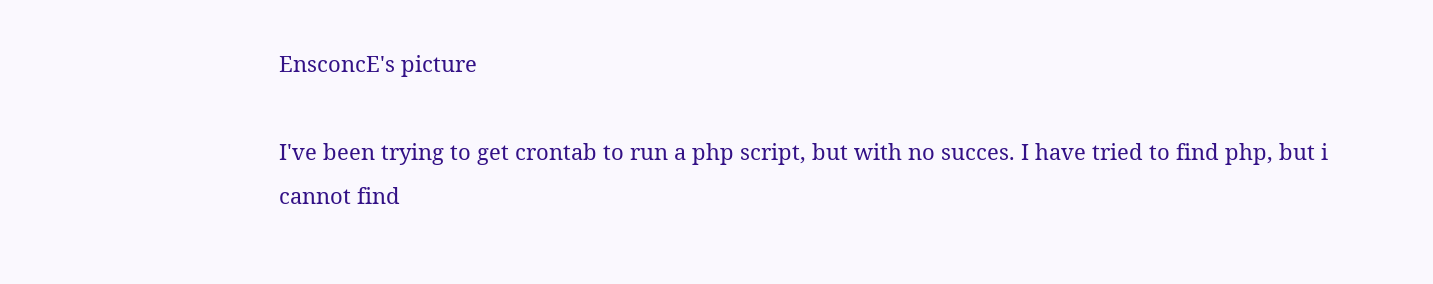EnsconcE's picture

I've been trying to get crontab to run a php script, but with no succes. I have tried to find php, but i cannot find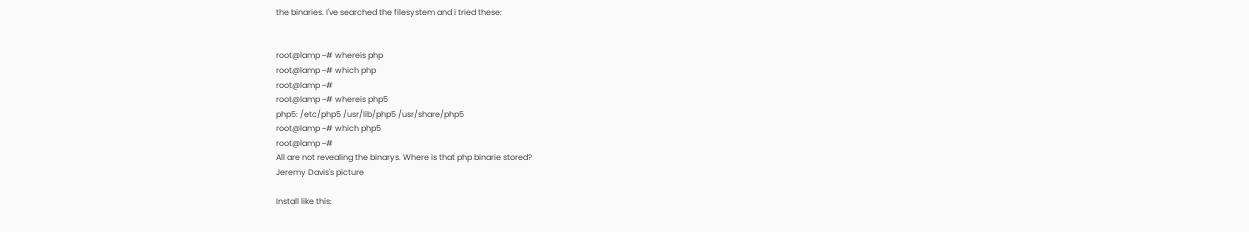the binaries. I've searched the filesystem and i tried these:


root@lamp ~# whereis php
root@lamp ~# which php
root@lamp ~#
root@lamp ~# whereis php5
php5: /etc/php5 /usr/lib/php5 /usr/share/php5
root@lamp ~# which php5
root@lamp ~#
All are not revealing the binarys. Where is that php binarie stored?
Jeremy Davis's picture

Install like this: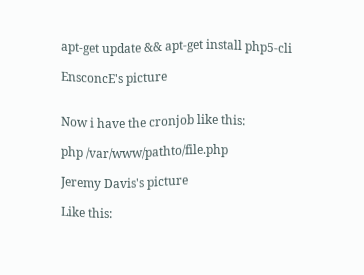apt-get update && apt-get install php5-cli

EnsconcE's picture


Now i have the cronjob like this:

php /var/www/pathto/file.php

Jeremy Davis's picture

Like this: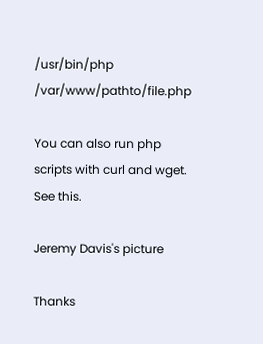/usr/bin/php /var/www/pathto/file.php

You can also run php scripts with curl and wget. See this.

Jeremy Davis's picture

Thanks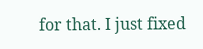for that. I just fixed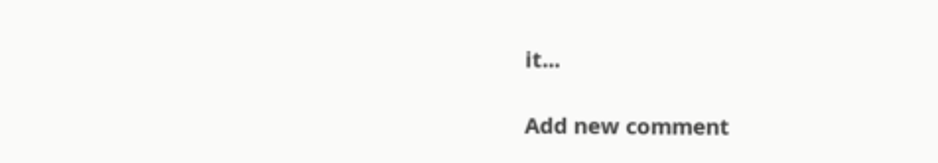it...

Add new comment